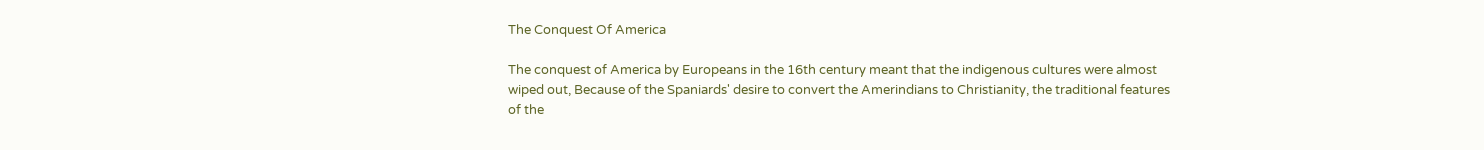The Conquest Of America

The conquest of America by Europeans in the 16th century meant that the indigenous cultures were almost wiped out, Because of the Spaniards' desire to convert the Amerindians to Christianity, the traditional features of the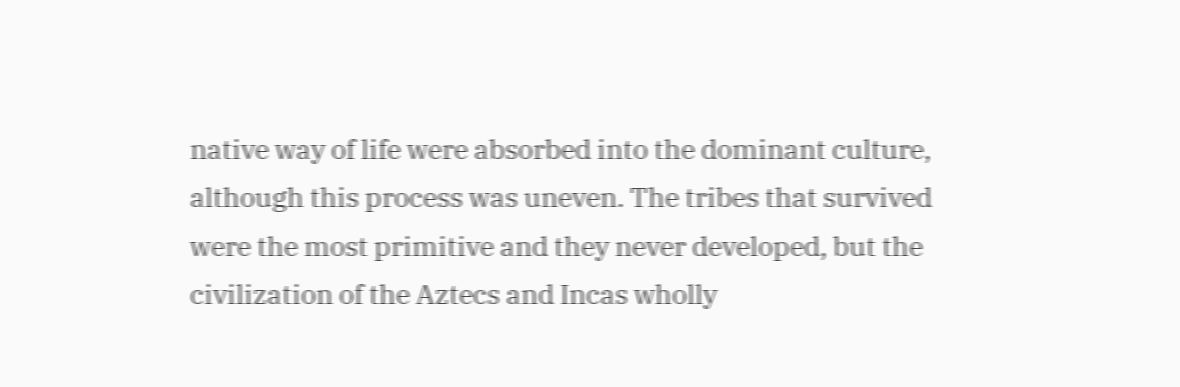native way of life were absorbed into the dominant culture, although this process was uneven. The tribes that survived were the most primitive and they never developed, but the civilization of the Aztecs and Incas wholly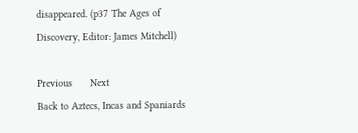disappeared. (p37 The Ages of Discovery, Editor: James Mitchell)

Previous      Next
Back to Aztecs, Incas and Spaniards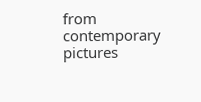from contemporary pictures